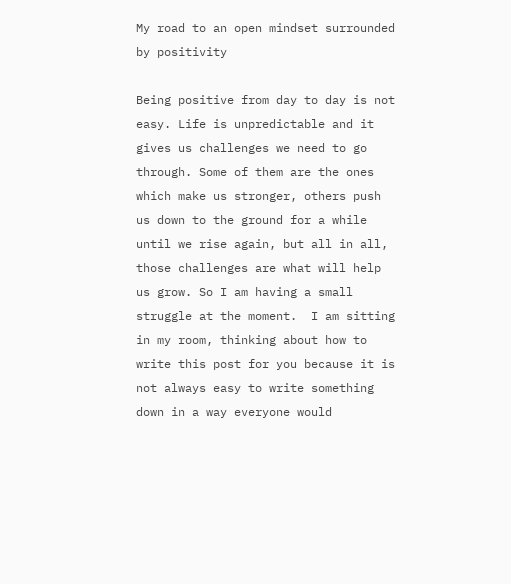My road to an open mindset surrounded by positivity

Being positive from day to day is not easy. Life is unpredictable and it gives us challenges we need to go through. Some of them are the ones which make us stronger, others push us down to the ground for a while until we rise again, but all in all, those challenges are what will help us grow. So I am having a small struggle at the moment.  I am sitting in my room, thinking about how to write this post for you because it is not always easy to write something down in a way everyone would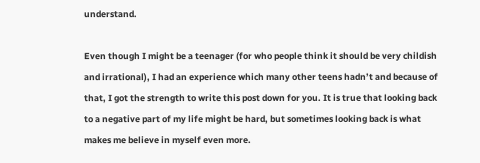understand.

Even though I might be a teenager (for who people think it should be very childish and irrational), I had an experience which many other teens hadn’t and because of that, I got the strength to write this post down for you. It is true that looking back to a negative part of my life might be hard, but sometimes looking back is what makes me believe in myself even more.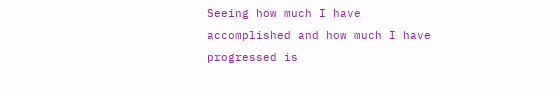Seeing how much I have accomplished and how much I have progressed is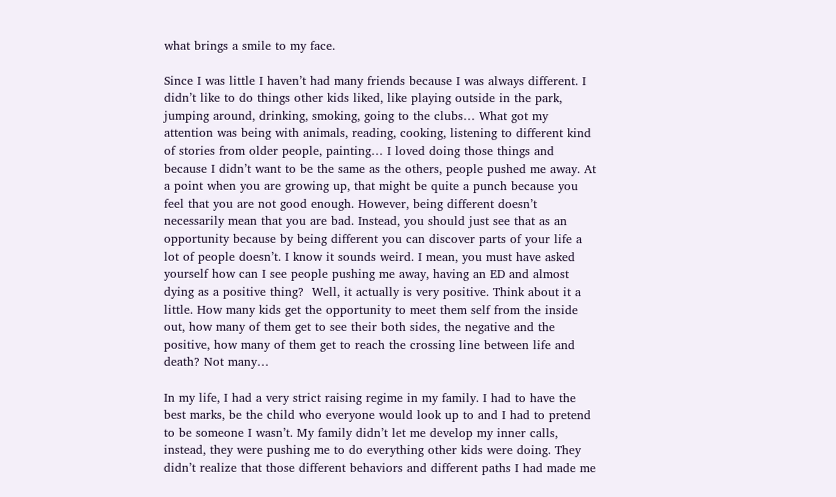what brings a smile to my face.

Since I was little I haven’t had many friends because I was always different. I didn’t like to do things other kids liked, like playing outside in the park, jumping around, drinking, smoking, going to the clubs… What got my attention was being with animals, reading, cooking, listening to different kind of stories from older people, painting… I loved doing those things and because I didn’t want to be the same as the others, people pushed me away. At a point when you are growing up, that might be quite a punch because you feel that you are not good enough. However, being different doesn’t necessarily mean that you are bad. Instead, you should just see that as an opportunity because by being different you can discover parts of your life a lot of people doesn’t. I know it sounds weird. I mean, you must have asked yourself how can I see people pushing me away, having an ED and almost dying as a positive thing?  Well, it actually is very positive. Think about it a little. How many kids get the opportunity to meet them self from the inside out, how many of them get to see their both sides, the negative and the positive, how many of them get to reach the crossing line between life and death? Not many…

In my life, I had a very strict raising regime in my family. I had to have the best marks, be the child who everyone would look up to and I had to pretend to be someone I wasn’t. My family didn’t let me develop my inner calls, instead, they were pushing me to do everything other kids were doing. They didn’t realize that those different behaviors and different paths I had made me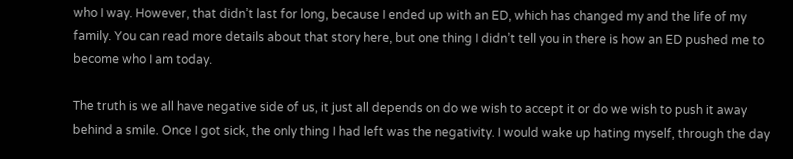who I way. However, that didn’t last for long, because I ended up with an ED, which has changed my and the life of my family. You can read more details about that story here, but one thing I didn’t tell you in there is how an ED pushed me to become who I am today.

The truth is we all have negative side of us, it just all depends on do we wish to accept it or do we wish to push it away behind a smile. Once I got sick, the only thing I had left was the negativity. I would wake up hating myself, through the day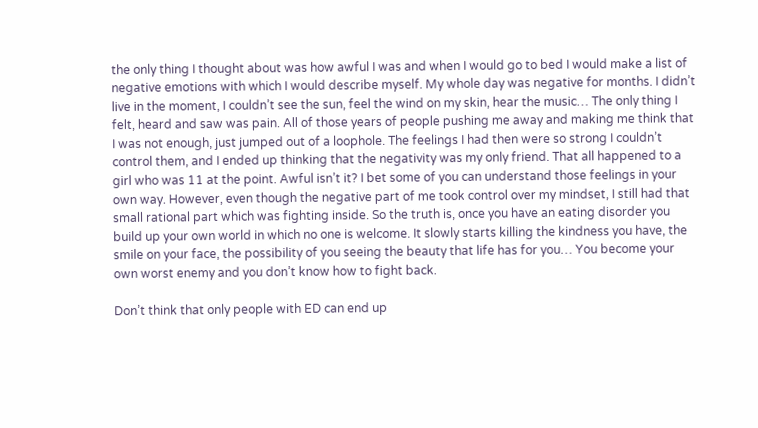the only thing I thought about was how awful I was and when I would go to bed I would make a list of negative emotions with which I would describe myself. My whole day was negative for months. I didn’t live in the moment, I couldn’t see the sun, feel the wind on my skin, hear the music… The only thing I felt, heard and saw was pain. All of those years of people pushing me away and making me think that I was not enough, just jumped out of a loophole. The feelings I had then were so strong I couldn’t control them, and I ended up thinking that the negativity was my only friend. That all happened to a girl who was 11 at the point. Awful isn’t it? I bet some of you can understand those feelings in your own way. However, even though the negative part of me took control over my mindset, I still had that small rational part which was fighting inside. So the truth is, once you have an eating disorder you build up your own world in which no one is welcome. It slowly starts killing the kindness you have, the smile on your face, the possibility of you seeing the beauty that life has for you… You become your own worst enemy and you don’t know how to fight back.

Don’t think that only people with ED can end up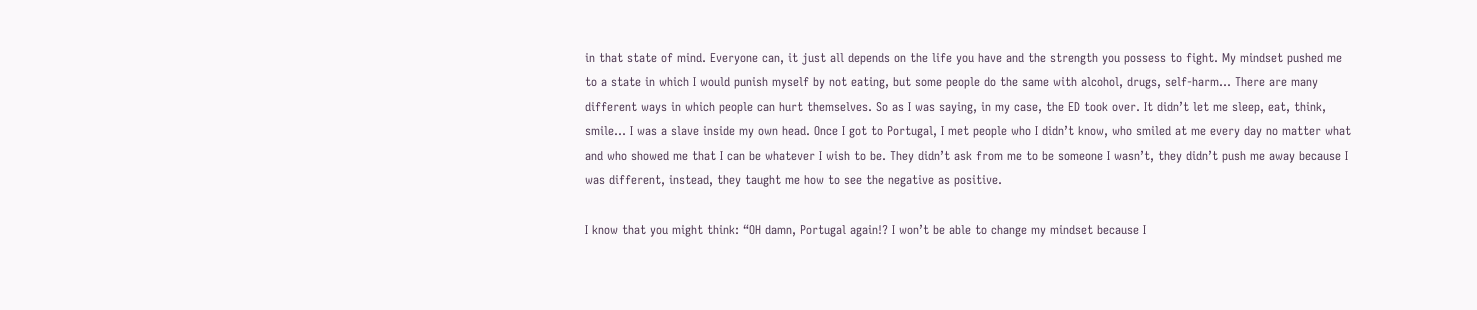in that state of mind. Everyone can, it just all depends on the life you have and the strength you possess to fight. My mindset pushed me to a state in which I would punish myself by not eating, but some people do the same with alcohol, drugs, self-harm… There are many different ways in which people can hurt themselves. So as I was saying, in my case, the ED took over. It didn’t let me sleep, eat, think, smile… I was a slave inside my own head. Once I got to Portugal, I met people who I didn’t know, who smiled at me every day no matter what and who showed me that I can be whatever I wish to be. They didn’t ask from me to be someone I wasn’t, they didn’t push me away because I was different, instead, they taught me how to see the negative as positive.

I know that you might think: “OH damn, Portugal again!? I won’t be able to change my mindset because I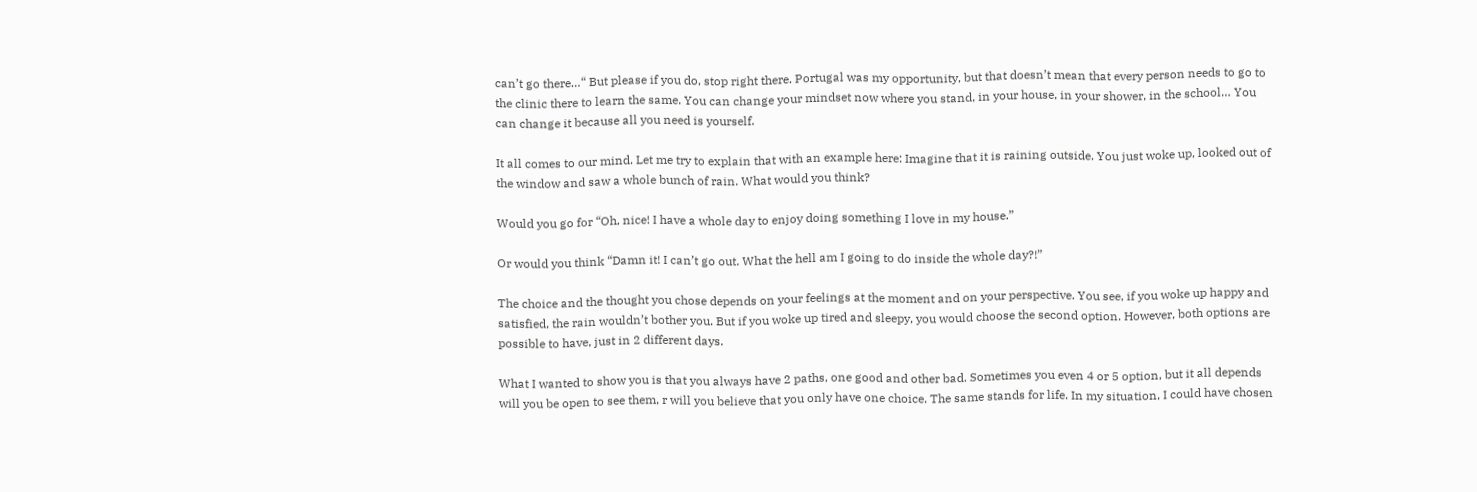can’t go there…“ But please if you do, stop right there. Portugal was my opportunity, but that doesn’t mean that every person needs to go to the clinic there to learn the same. You can change your mindset now where you stand, in your house, in your shower, in the school… You can change it because all you need is yourself.

It all comes to our mind. Let me try to explain that with an example here: Imagine that it is raining outside. You just woke up, looked out of the window and saw a whole bunch of rain. What would you think?

Would you go for “Oh, nice! I have a whole day to enjoy doing something I love in my house.”

Or would you think “Damn it! I can’t go out. What the hell am I going to do inside the whole day?!”

The choice and the thought you chose depends on your feelings at the moment and on your perspective. You see, if you woke up happy and satisfied, the rain wouldn’t bother you. But if you woke up tired and sleepy, you would choose the second option. However, both options are possible to have, just in 2 different days.

What I wanted to show you is that you always have 2 paths, one good and other bad. Sometimes you even 4 or 5 option, but it all depends will you be open to see them, r will you believe that you only have one choice. The same stands for life. In my situation, I could have chosen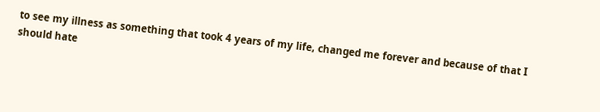to see my illness as something that took 4 years of my life, changed me forever and because of that I should hate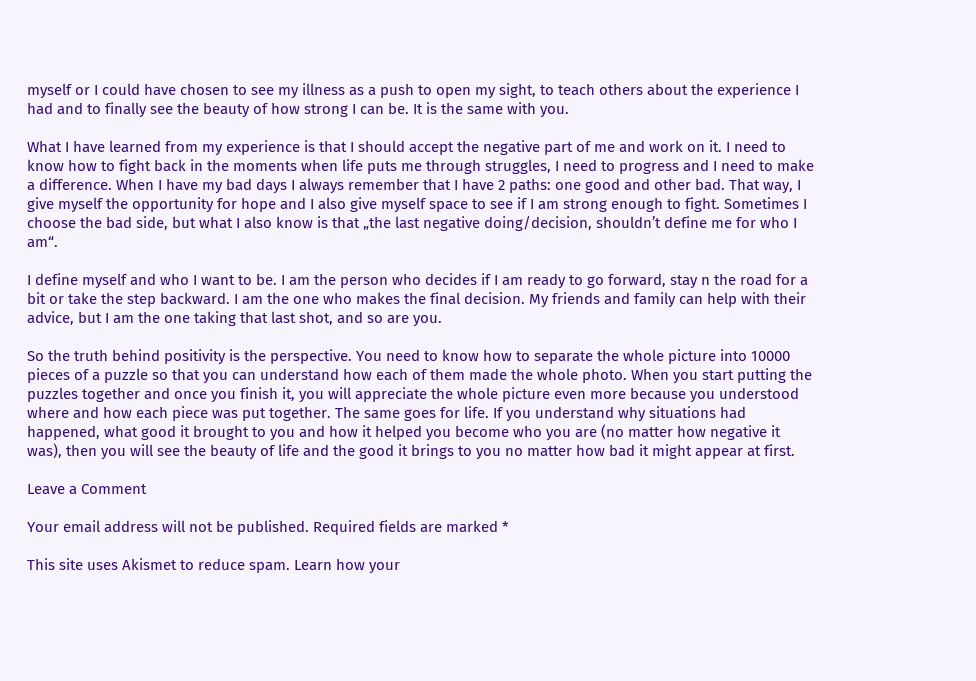myself or I could have chosen to see my illness as a push to open my sight, to teach others about the experience I had and to finally see the beauty of how strong I can be. It is the same with you.

What I have learned from my experience is that I should accept the negative part of me and work on it. I need to know how to fight back in the moments when life puts me through struggles, I need to progress and I need to make a difference. When I have my bad days I always remember that I have 2 paths: one good and other bad. That way, I give myself the opportunity for hope and I also give myself space to see if I am strong enough to fight. Sometimes I choose the bad side, but what I also know is that „the last negative doing/decision, shouldn’t define me for who I am“.

I define myself and who I want to be. I am the person who decides if I am ready to go forward, stay n the road for a bit or take the step backward. I am the one who makes the final decision. My friends and family can help with their advice, but I am the one taking that last shot, and so are you.

So the truth behind positivity is the perspective. You need to know how to separate the whole picture into 10000 pieces of a puzzle so that you can understand how each of them made the whole photo. When you start putting the puzzles together and once you finish it, you will appreciate the whole picture even more because you understood where and how each piece was put together. The same goes for life. If you understand why situations had happened, what good it brought to you and how it helped you become who you are (no matter how negative it was), then you will see the beauty of life and the good it brings to you no matter how bad it might appear at first.

Leave a Comment

Your email address will not be published. Required fields are marked *

This site uses Akismet to reduce spam. Learn how your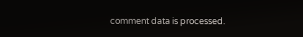comment data is processed.